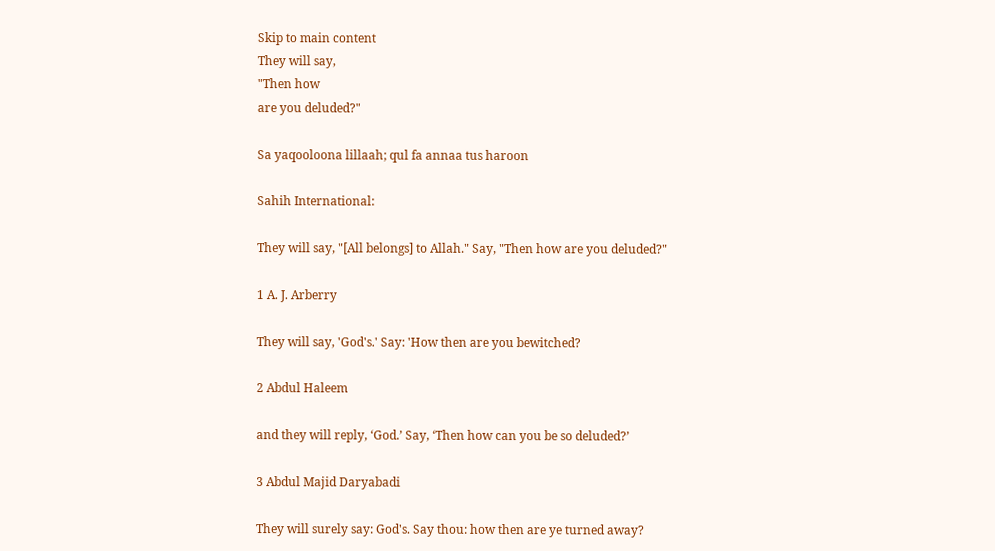Skip to main content
They will say,
"Then how
are you deluded?"

Sa yaqooloona lillaah; qul fa annaa tus haroon

Sahih International:

They will say, "[All belongs] to Allah." Say, "Then how are you deluded?"

1 A. J. Arberry

They will say, 'God's.' Say: 'How then are you bewitched?

2 Abdul Haleem

and they will reply, ‘God.’ Say, ‘Then how can you be so deluded?’

3 Abdul Majid Daryabadi

They will surely say: God's. Say thou: how then are ye turned away?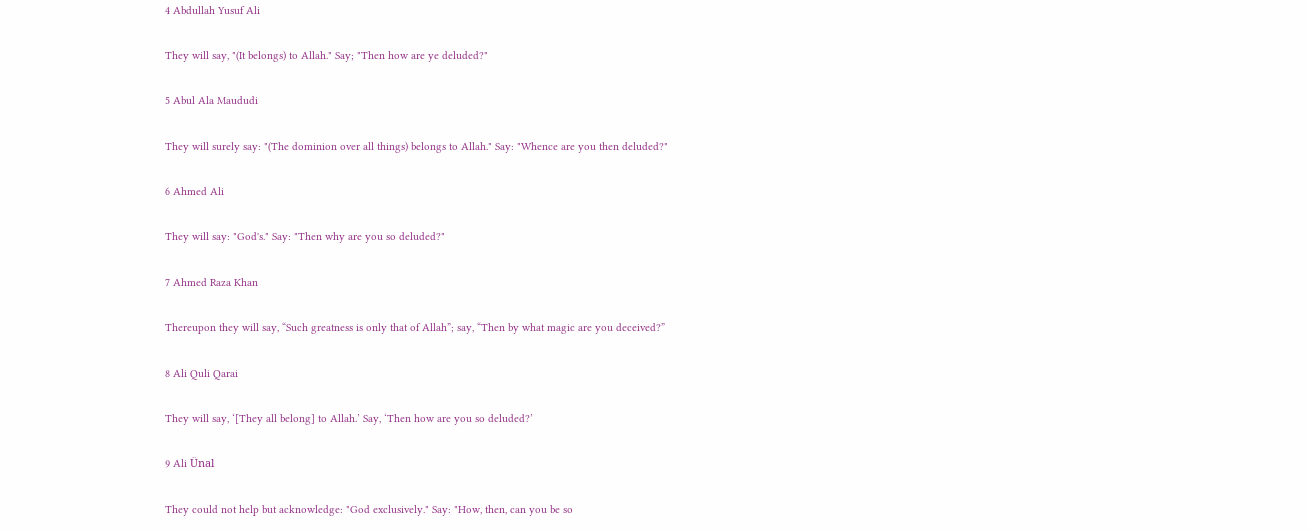4 Abdullah Yusuf Ali

They will say, "(It belongs) to Allah." Say; "Then how are ye deluded?"

5 Abul Ala Maududi

They will surely say: "(The dominion over all things) belongs to Allah." Say: "Whence are you then deluded?"

6 Ahmed Ali

They will say: "God's." Say: "Then why are you so deluded?"

7 Ahmed Raza Khan

Thereupon they will say, “Such greatness is only that of Allah”; say, “Then by what magic are you deceived?”

8 Ali Quli Qarai

They will say, ‘[They all belong] to Allah.’ Say, ‘Then how are you so deluded?’

9 Ali Ünal

They could not help but acknowledge: "God exclusively." Say: "How, then, can you be so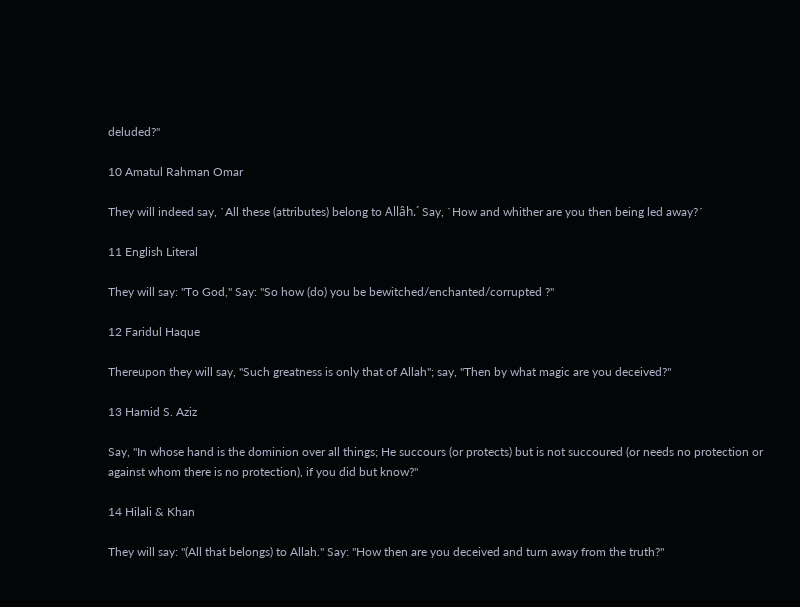deluded?"

10 Amatul Rahman Omar

They will indeed say, `All these (attributes) belong to Allâh.´ Say, `How and whither are you then being led away?´

11 English Literal

They will say: "To God," Say: "So how (do) you be bewitched/enchanted/corrupted ?"

12 Faridul Haque

Thereupon they will say, "Such greatness is only that of Allah"; say, "Then by what magic are you deceived?"

13 Hamid S. Aziz

Say, "In whose hand is the dominion over all things; He succours (or protects) but is not succoured (or needs no protection or against whom there is no protection), if you did but know?"

14 Hilali & Khan

They will say: "(All that belongs) to Allah." Say: "How then are you deceived and turn away from the truth?"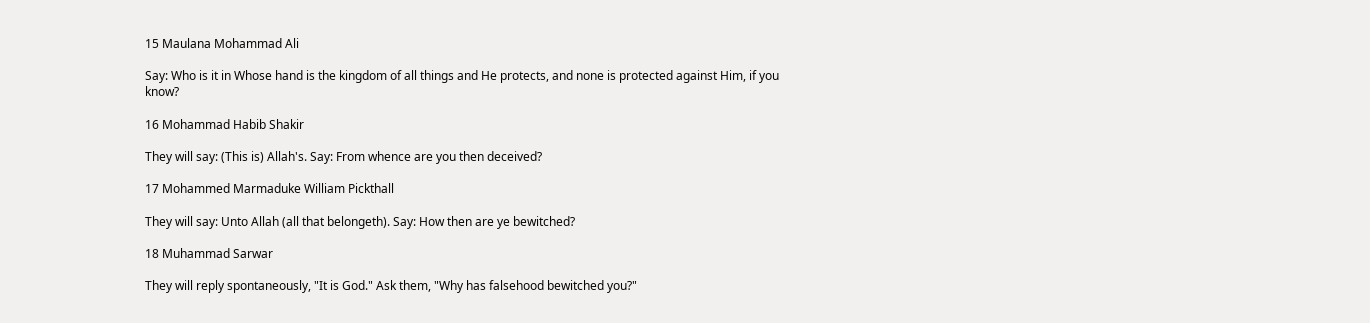15 Maulana Mohammad Ali

Say: Who is it in Whose hand is the kingdom of all things and He protects, and none is protected against Him, if you know?

16 Mohammad Habib Shakir

They will say: (This is) Allah's. Say: From whence are you then deceived?

17 Mohammed Marmaduke William Pickthall

They will say: Unto Allah (all that belongeth). Say: How then are ye bewitched?

18 Muhammad Sarwar

They will reply spontaneously, "It is God." Ask them, "Why has falsehood bewitched you?"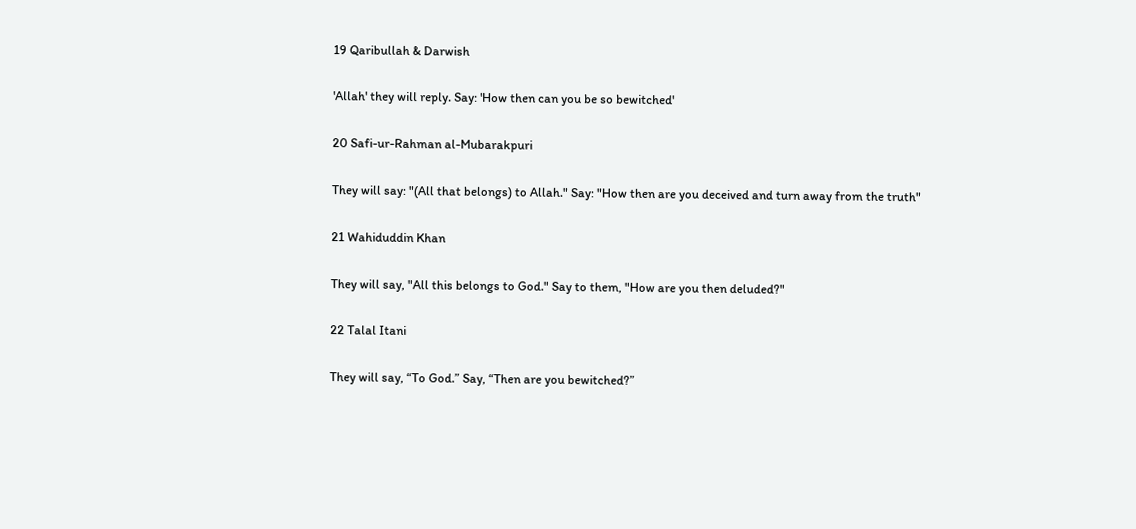19 Qaribullah & Darwish

'Allah' they will reply. Say: 'How then can you be so bewitched'

20 Safi-ur-Rahman al-Mubarakpuri

They will say: "(All that belongs) to Allah." Say: "How then are you deceived and turn away from the truth"

21 Wahiduddin Khan

They will say, "All this belongs to God." Say to them, "How are you then deluded?"

22 Talal Itani

They will say, “To God.” Say, “Then are you bewitched?”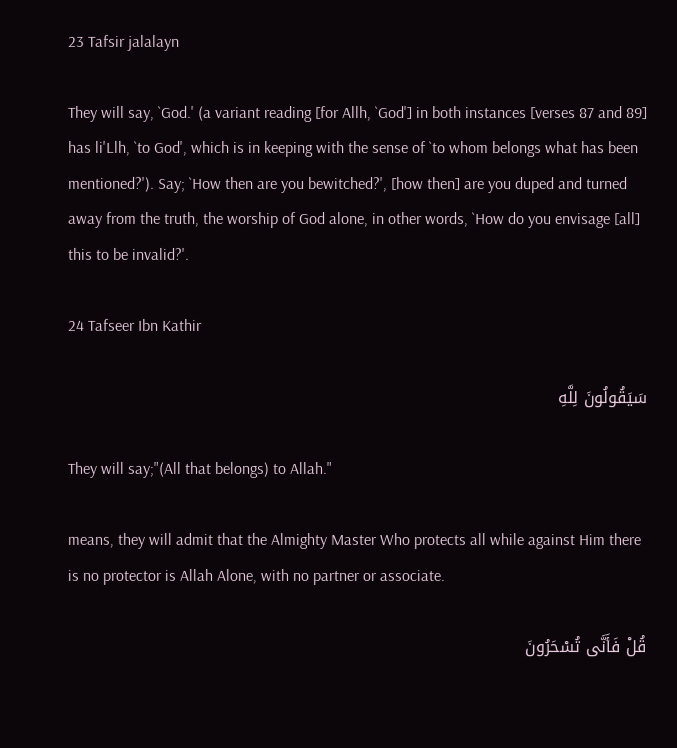23 Tafsir jalalayn

They will say, `God.' (a variant reading [for Allh, `God'] in both instances [verses 87 and 89] has li'Llh, `to God', which is in keeping with the sense of `to whom belongs what has been mentioned?'). Say; `How then are you bewitched?', [how then] are you duped and turned away from the truth, the worship of God alone, in other words, `How do you envisage [all] this to be invalid?'.

24 Tafseer Ibn Kathir

سَيَقُولُونَ لِلَّهِ

They will say;"(All that belongs) to Allah."

means, they will admit that the Almighty Master Who protects all while against Him there is no protector is Allah Alone, with no partner or associate.

قُلْ فَأَنَّى تُسْحَرُونَ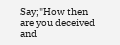Say;"How then are you deceived and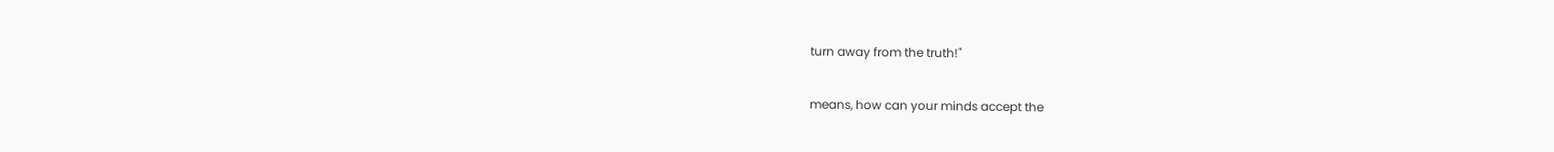turn away from the truth!"

means, how can your minds accept the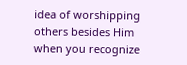idea of worshipping others besides Him when you recognize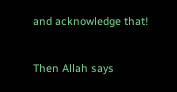and acknowledge that!

Then Allah says